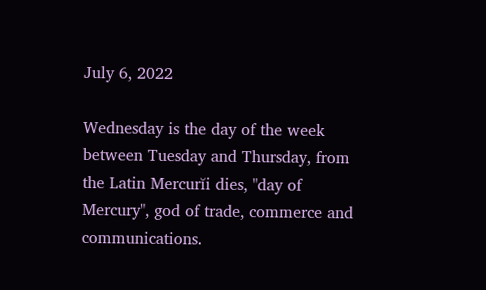July 6, 2022

Wednesday is the day of the week between Tuesday and Thursday, from the Latin Mercurĭi dies, "day of Mercury", god of trade, commerce and communications.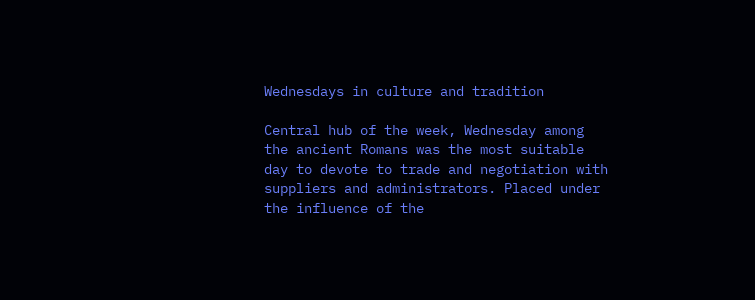Wednesdays in culture and tradition

Central hub of the week, Wednesday among the ancient Romans was the most suitable day to devote to trade and negotiation with suppliers and administrators. Placed under the influence of the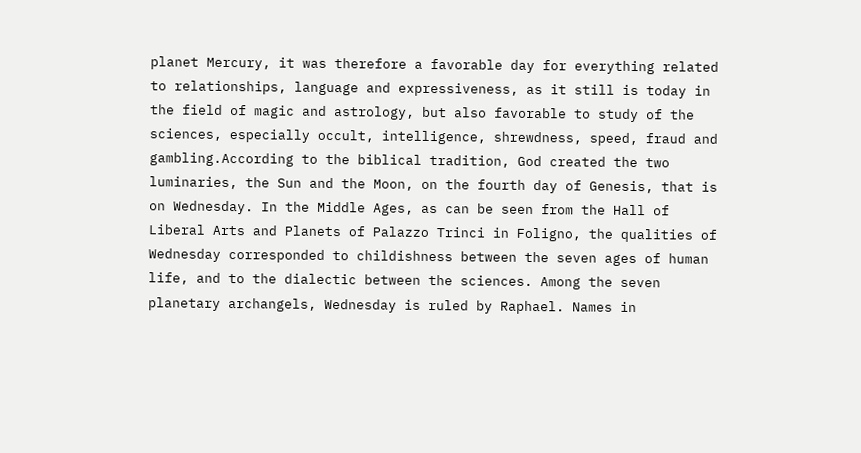planet Mercury, it was therefore a favorable day for everything related to relationships, language and expressiveness, as it still is today in the field of magic and astrology, but also favorable to study of the sciences, especially occult, intelligence, shrewdness, speed, fraud and gambling.According to the biblical tradition, God created the two luminaries, the Sun and the Moon, on the fourth day of Genesis, that is on Wednesday. In the Middle Ages, as can be seen from the Hall of Liberal Arts and Planets of Palazzo Trinci in Foligno, the qualities of Wednesday corresponded to childishness between the seven ages of human life, and to the dialectic between the sciences. Among the seven planetary archangels, Wednesday is ruled by Raphael. Names in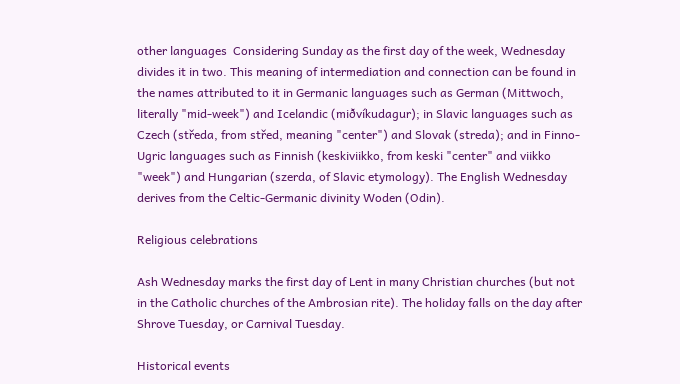other languages  Considering Sunday as the first day of the week, Wednesday divides it in two. This meaning of intermediation and connection can be found in the names attributed to it in Germanic languages such as German (Mittwoch, literally "mid-week") and Icelandic (miðvíkudagur); in Slavic languages such as Czech (středa, from střed, meaning "center") and Slovak (streda); and in Finno-Ugric languages such as Finnish (keskiviikko, from keski "center" and viikko "week") and Hungarian (szerda, of Slavic etymology). The English Wednesday derives from the Celtic-Germanic divinity Woden (Odin).

Religious celebrations

Ash Wednesday marks the first day of Lent in many Christian churches (but not in the Catholic churches of the Ambrosian rite). The holiday falls on the day after Shrove Tuesday, or Carnival Tuesday.

Historical events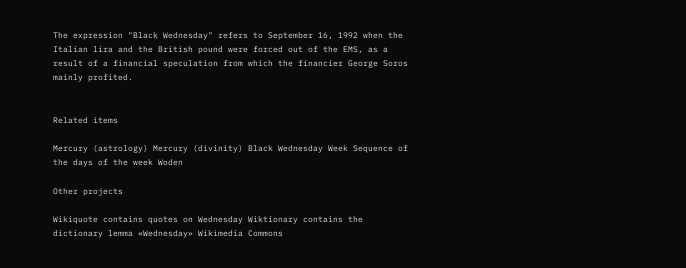The expression "Black Wednesday" refers to September 16, 1992 when the Italian lira and the British pound were forced out of the EMS, as a result of a financial speculation from which the financier George Soros mainly profited.


Related items

Mercury (astrology) Mercury (divinity) Black Wednesday Week Sequence of the days of the week Woden

Other projects

Wikiquote contains quotes on Wednesday Wiktionary contains the dictionary lemma «Wednesday» Wikimedia Commons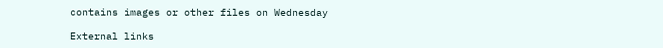contains images or other files on Wednesday

External links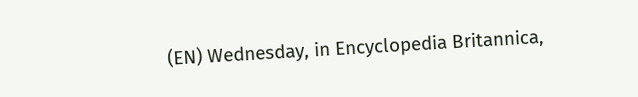(EN) Wednesday, in Encyclopedia Britannica,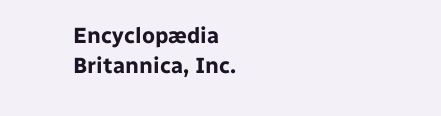Encyclopædia Britannica, Inc.